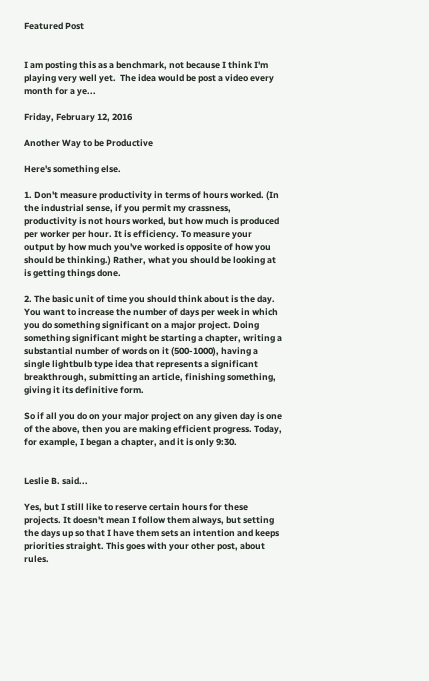Featured Post


I am posting this as a benchmark, not because I think I'm playing very well yet.  The idea would be post a video every month for a ye...

Friday, February 12, 2016

Another Way to be Productive

Here's something else.

1. Don't measure productivity in terms of hours worked. (In the industrial sense, if you permit my crassness, productivity is not hours worked, but how much is produced per worker per hour. It is efficiency. To measure your output by how much you've worked is opposite of how you should be thinking.) Rather, what you should be looking at is getting things done.

2. The basic unit of time you should think about is the day. You want to increase the number of days per week in which you do something significant on a major project. Doing something significant might be starting a chapter, writing a substantial number of words on it (500-1000), having a single lightbulb type idea that represents a significant breakthrough, submitting an article, finishing something, giving it its definitive form.

So if all you do on your major project on any given day is one of the above, then you are making efficient progress. Today, for example, I began a chapter, and it is only 9:30.


Leslie B. said...

Yes, but I still like to reserve certain hours for these projects. It doesn't mean I follow them always, but setting the days up so that I have them sets an intention and keeps priorities straight. This goes with your other post, about rules.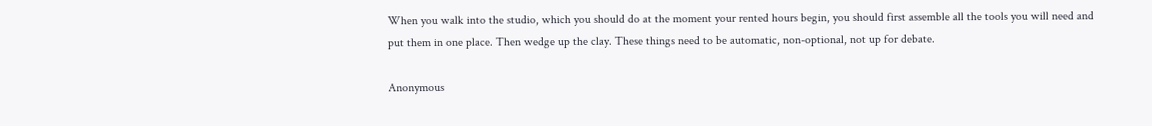When you walk into the studio, which you should do at the moment your rented hours begin, you should first assemble all the tools you will need and put them in one place. Then wedge up the clay. These things need to be automatic, non-optional, not up for debate.

Anonymous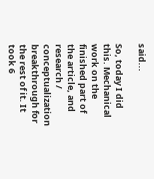said...

So, today I did this. Mechanical work on the finished part of the article, and research / conceptualization breakthrough for the rest of it. It took 6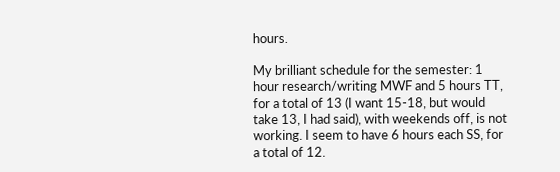hours.

My brilliant schedule for the semester: 1 hour research/writing MWF and 5 hours TT, for a total of 13 (I want 15-18, but would take 13, I had said), with weekends off, is not working. I seem to have 6 hours each SS, for a total of 12.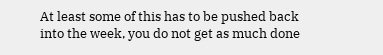At least some of this has to be pushed back into the week, you do not get as much done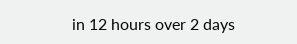in 12 hours over 2 days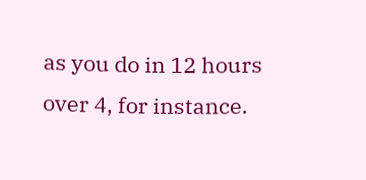as you do in 12 hours over 4, for instance.